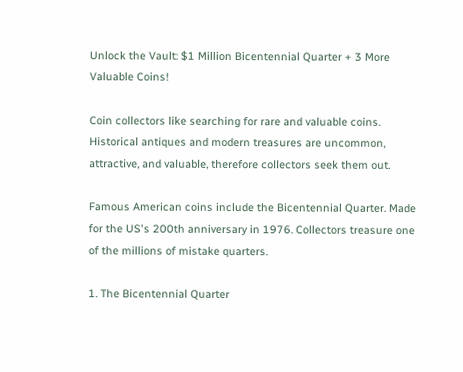Unlock the Vault: $1 Million Bicentennial Quarter + 3 More Valuable Coins!

Coin collectors like searching for rare and valuable coins. Historical antiques and modern treasures are uncommon, attractive, and valuable, therefore collectors seek them out.

Famous American coins include the Bicentennial Quarter. Made for the US's 200th anniversary in 1976. Collectors treasure one of the millions of mistake quarters.

1. The Bicentennial Quarter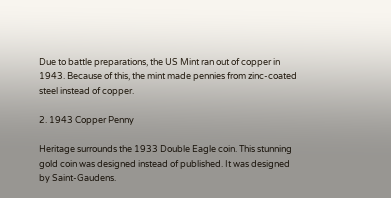Due to battle preparations, the US Mint ran out of copper in 1943. Because of this, the mint made pennies from zinc-coated steel instead of copper.

2. 1943 Copper Penny

Heritage surrounds the 1933 Double Eagle coin. This stunning gold coin was designed instead of published. It was designed by Saint-Gaudens.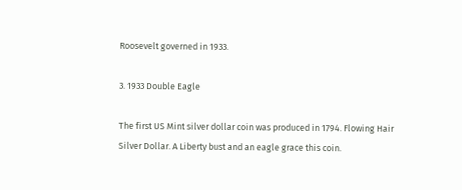Roosevelt governed in 1933.

3. 1933 Double Eagle

The first US Mint silver dollar coin was produced in 1794. Flowing Hair Silver Dollar. A Liberty bust and an eagle grace this coin.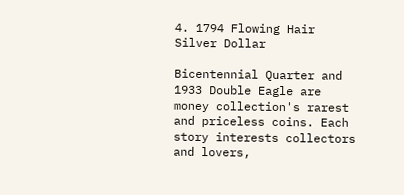4. 1794 Flowing Hair Silver Dollar

Bicentennial Quarter and 1933 Double Eagle are money collection's rarest and priceless coins. Each story interests collectors and lovers,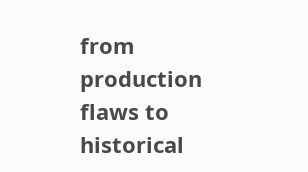from production flaws to historical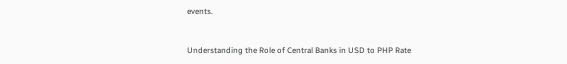events.


Understanding the Role of Central Banks in USD to PHP Rate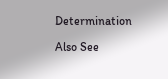Determination

Also See